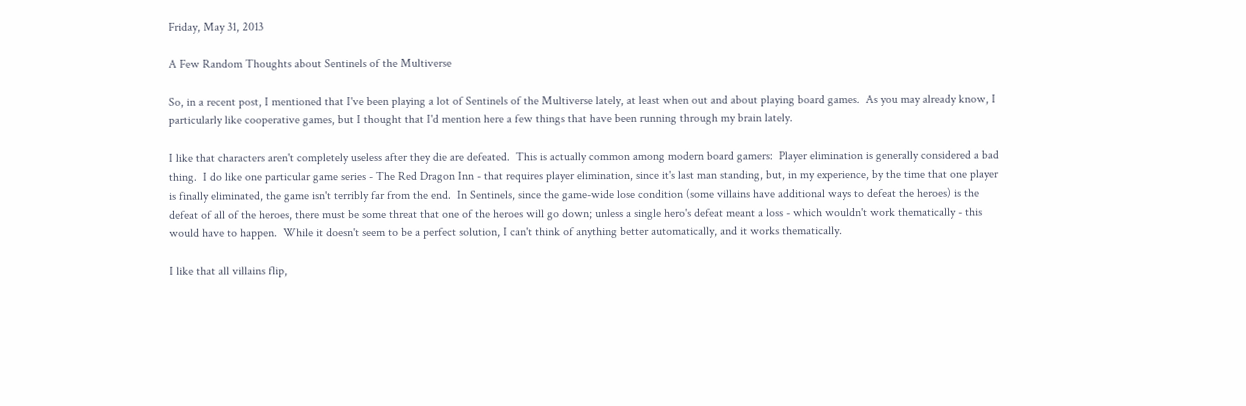Friday, May 31, 2013

A Few Random Thoughts about Sentinels of the Multiverse

So, in a recent post, I mentioned that I've been playing a lot of Sentinels of the Multiverse lately, at least when out and about playing board games.  As you may already know, I particularly like cooperative games, but I thought that I'd mention here a few things that have been running through my brain lately.

I like that characters aren't completely useless after they die are defeated.  This is actually common among modern board gamers:  Player elimination is generally considered a bad thing.  I do like one particular game series - The Red Dragon Inn - that requires player elimination, since it's last man standing, but, in my experience, by the time that one player is finally eliminated, the game isn't terribly far from the end.  In Sentinels, since the game-wide lose condition (some villains have additional ways to defeat the heroes) is the defeat of all of the heroes, there must be some threat that one of the heroes will go down; unless a single hero's defeat meant a loss - which wouldn't work thematically - this would have to happen.  While it doesn't seem to be a perfect solution, I can't think of anything better automatically, and it works thematically.

I like that all villains flip,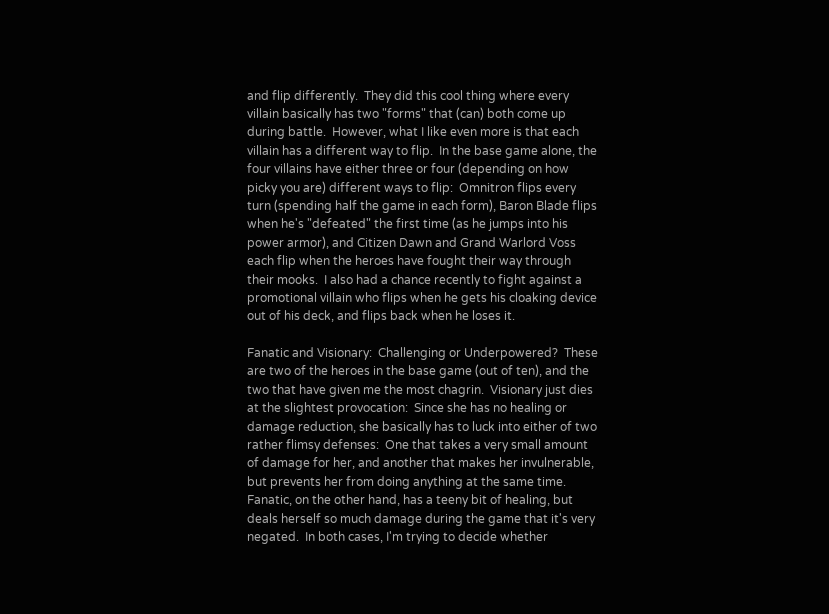and flip differently.  They did this cool thing where every villain basically has two "forms" that (can) both come up during battle.  However, what I like even more is that each villain has a different way to flip.  In the base game alone, the four villains have either three or four (depending on how picky you are) different ways to flip:  Omnitron flips every turn (spending half the game in each form), Baron Blade flips when he's "defeated" the first time (as he jumps into his power armor), and Citizen Dawn and Grand Warlord Voss each flip when the heroes have fought their way through their mooks.  I also had a chance recently to fight against a promotional villain who flips when he gets his cloaking device out of his deck, and flips back when he loses it.

Fanatic and Visionary:  Challenging or Underpowered?  These are two of the heroes in the base game (out of ten), and the two that have given me the most chagrin.  Visionary just dies at the slightest provocation:  Since she has no healing or damage reduction, she basically has to luck into either of two rather flimsy defenses:  One that takes a very small amount of damage for her, and another that makes her invulnerable, but prevents her from doing anything at the same time.  Fanatic, on the other hand, has a teeny bit of healing, but deals herself so much damage during the game that it's very negated.  In both cases, I'm trying to decide whether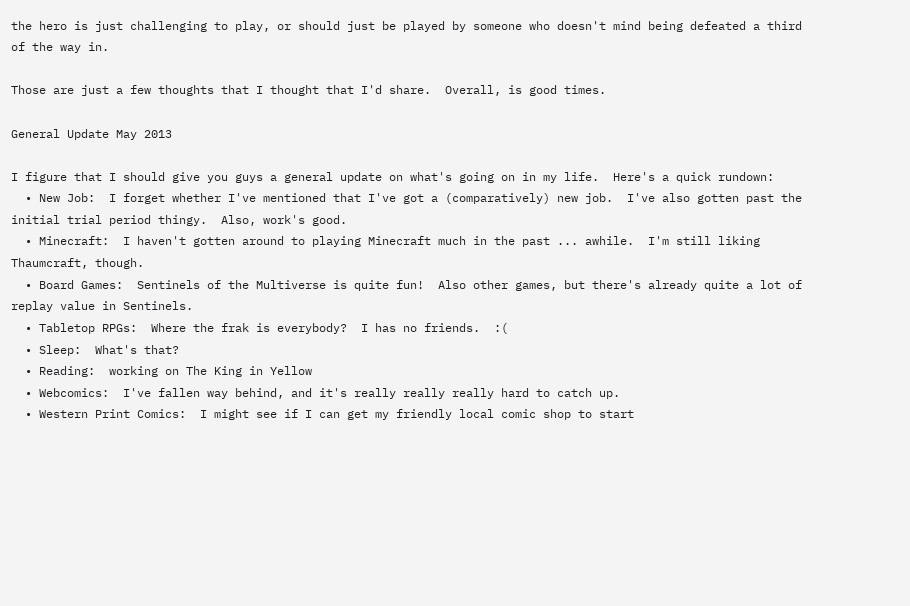the hero is just challenging to play, or should just be played by someone who doesn't mind being defeated a third of the way in.

Those are just a few thoughts that I thought that I'd share.  Overall, is good times.

General Update May 2013

I figure that I should give you guys a general update on what's going on in my life.  Here's a quick rundown:
  • New Job:  I forget whether I've mentioned that I've got a (comparatively) new job.  I've also gotten past the initial trial period thingy.  Also, work's good.
  • Minecraft:  I haven't gotten around to playing Minecraft much in the past ... awhile.  I'm still liking Thaumcraft, though.
  • Board Games:  Sentinels of the Multiverse is quite fun!  Also other games, but there's already quite a lot of replay value in Sentinels.
  • Tabletop RPGs:  Where the frak is everybody?  I has no friends.  :(
  • Sleep:  What's that?
  • Reading:  working on The King in Yellow
  • Webcomics:  I've fallen way behind, and it's really really really hard to catch up.
  • Western Print Comics:  I might see if I can get my friendly local comic shop to start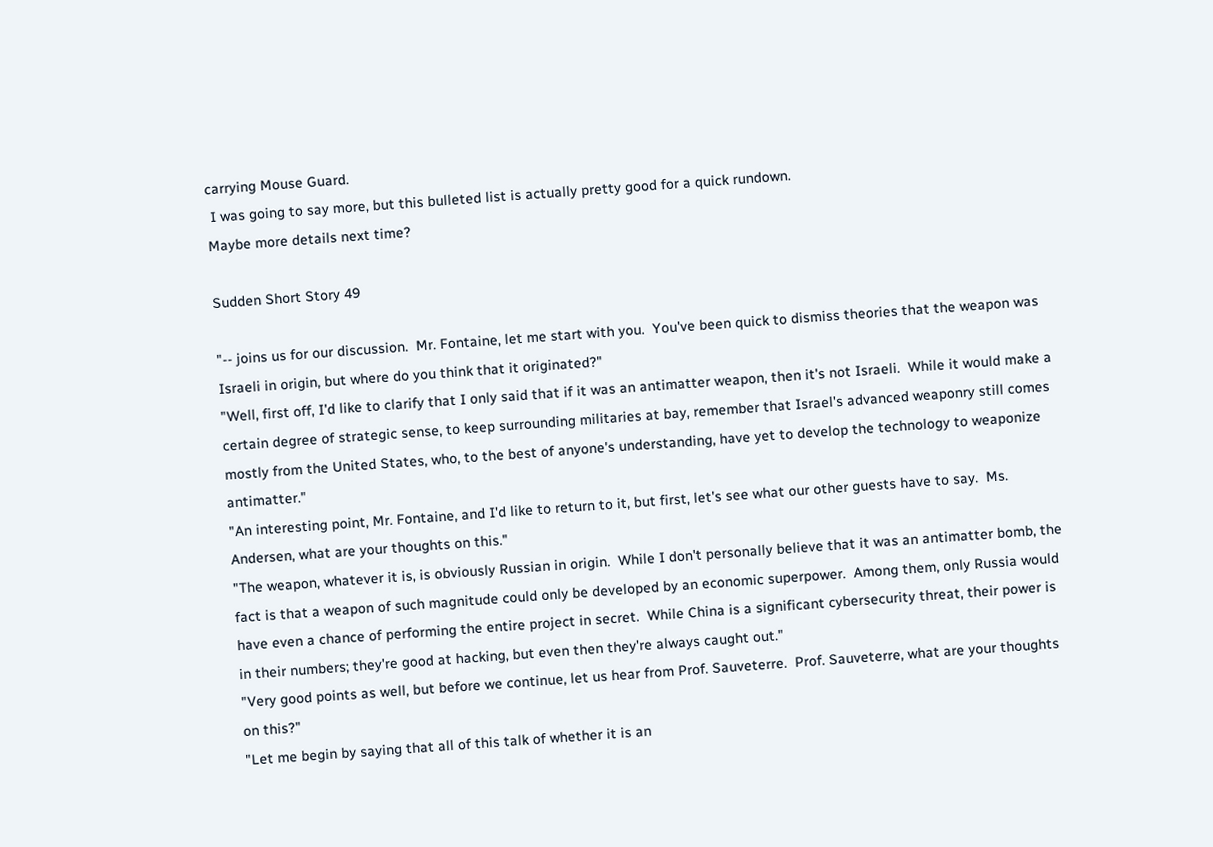carrying Mouse Guard.
 I was going to say more, but this bulleted list is actually pretty good for a quick rundown.
Maybe more details next time?

Sudden Short Story 49

"-- joins us for our discussion.  Mr. Fontaine, let me start with you.  You've been quick to dismiss theories that the weapon was Israeli in origin, but where do you think that it originated?"
"Well, first off, I'd like to clarify that I only said that if it was an antimatter weapon, then it's not Israeli.  While it would make a certain degree of strategic sense, to keep surrounding militaries at bay, remember that Israel's advanced weaponry still comes mostly from the United States, who, to the best of anyone's understanding, have yet to develop the technology to weaponize antimatter."
"An interesting point, Mr. Fontaine, and I'd like to return to it, but first, let's see what our other guests have to say.  Ms. Andersen, what are your thoughts on this."
"The weapon, whatever it is, is obviously Russian in origin.  While I don't personally believe that it was an antimatter bomb, the fact is that a weapon of such magnitude could only be developed by an economic superpower.  Among them, only Russia would have even a chance of performing the entire project in secret.  While China is a significant cybersecurity threat, their power is in their numbers; they're good at hacking, but even then they're always caught out."
"Very good points as well, but before we continue, let us hear from Prof. Sauveterre.  Prof. Sauveterre, what are your thoughts on this?"
"Let me begin by saying that all of this talk of whether it is an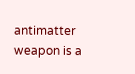antimatter weapon is a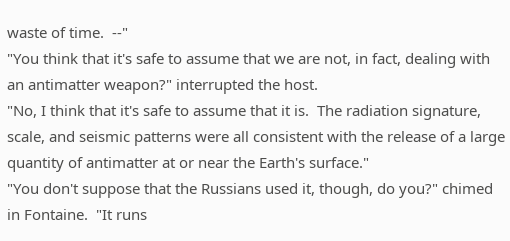waste of time.  --"
"You think that it's safe to assume that we are not, in fact, dealing with an antimatter weapon?" interrupted the host.
"No, I think that it's safe to assume that it is.  The radiation signature, scale, and seismic patterns were all consistent with the release of a large quantity of antimatter at or near the Earth's surface."
"You don't suppose that the Russians used it, though, do you?" chimed in Fontaine.  "It runs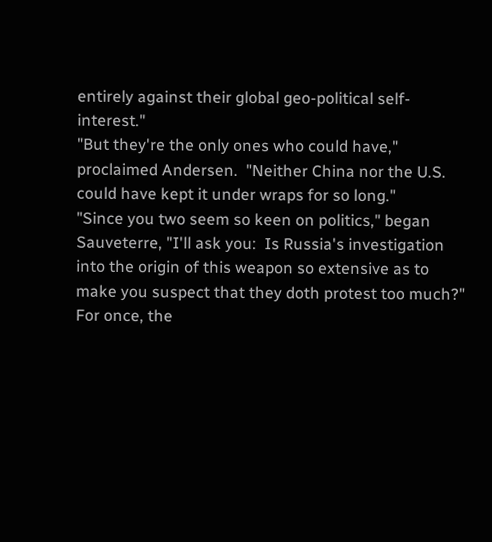entirely against their global geo-political self-interest."
"But they're the only ones who could have," proclaimed Andersen.  "Neither China nor the U.S. could have kept it under wraps for so long."
"Since you two seem so keen on politics," began Sauveterre, "I'll ask you:  Is Russia's investigation into the origin of this weapon so extensive as to make you suspect that they doth protest too much?"
For once, the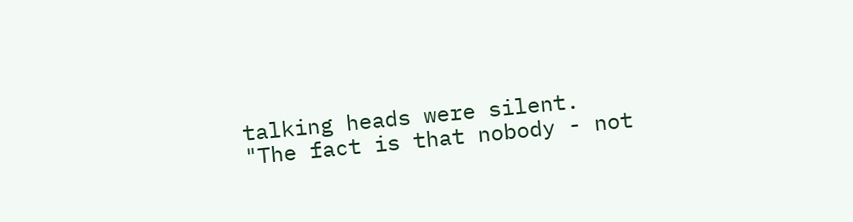talking heads were silent.
"The fact is that nobody - not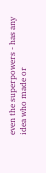even the superpowers - has any idea who made or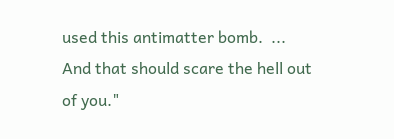used this antimatter bomb.  ...  And that should scare the hell out of you."